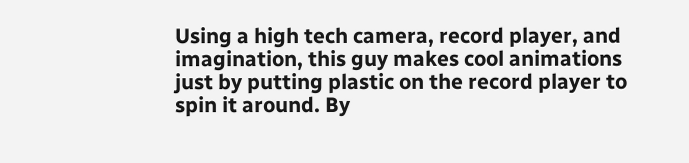Using a high tech camera, record player, and imagination, this guy makes cool animations just by putting plastic on the record player to spin it around. By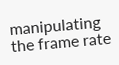manipulating the frame rate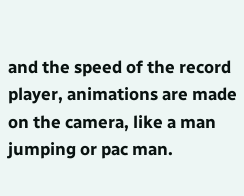and the speed of the record player, animations are made on the camera, like a man jumping or pac man.